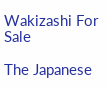Wakizashi For Sale

The Japanese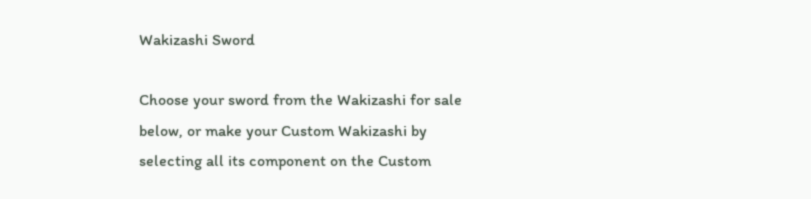Wakizashi Sword

Choose your sword from the Wakizashi for sale below, or make your Custom Wakizashi by selecting all its component on the Custom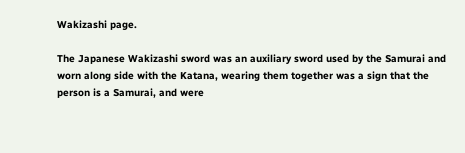Wakizashi page.

The Japanese Wakizashi sword was an auxiliary sword used by the Samurai and worn along side with the Katana, wearing them together was a sign that the person is a Samurai, and were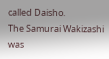called Daisho.
The Samurai Wakizashi was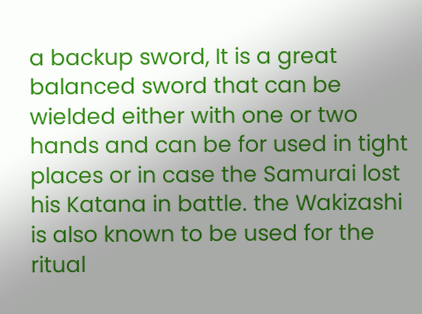a backup sword, It is a great balanced sword that can be wielded either with one or two hands and can be for used in tight places or in case the Samurai lost his Katana in battle. the Wakizashi is also known to be used for the ritual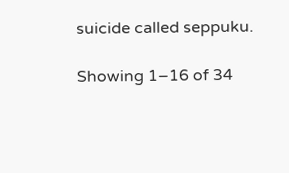suicide called seppuku.

Showing 1–16 of 34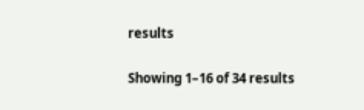results

Showing 1–16 of 34 results